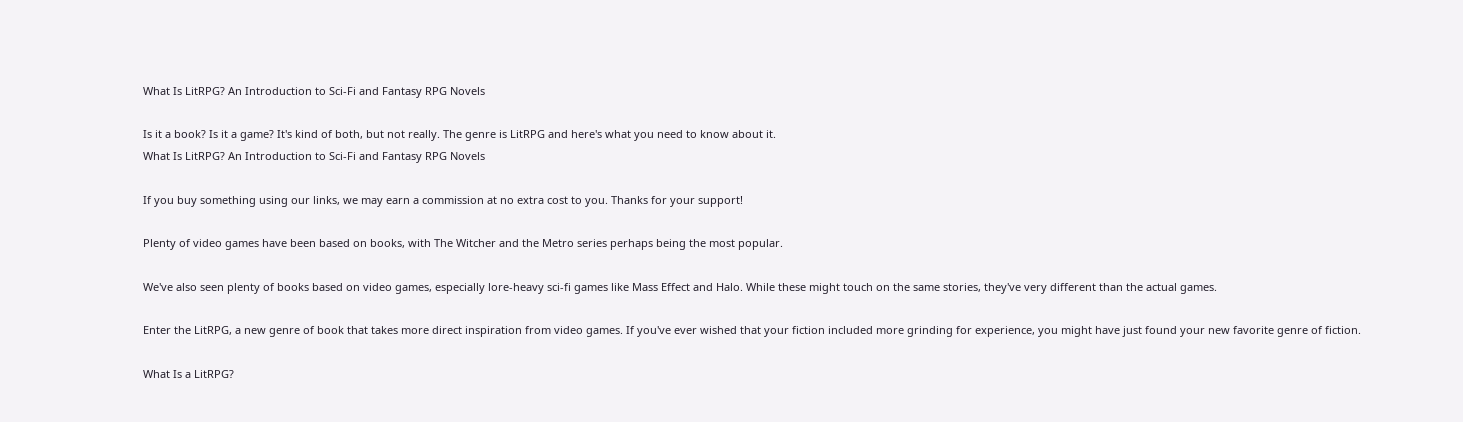What Is LitRPG? An Introduction to Sci-Fi and Fantasy RPG Novels

Is it a book? Is it a game? It's kind of both, but not really. The genre is LitRPG and here's what you need to know about it.
What Is LitRPG? An Introduction to Sci-Fi and Fantasy RPG Novels

If you buy something using our links, we may earn a commission at no extra cost to you. Thanks for your support!

Plenty of video games have been based on books, with The Witcher and the Metro series perhaps being the most popular.

We've also seen plenty of books based on video games, especially lore-heavy sci-fi games like Mass Effect and Halo. While these might touch on the same stories, they've very different than the actual games.

Enter the LitRPG, a new genre of book that takes more direct inspiration from video games. If you've ever wished that your fiction included more grinding for experience, you might have just found your new favorite genre of fiction.

What Is a LitRPG?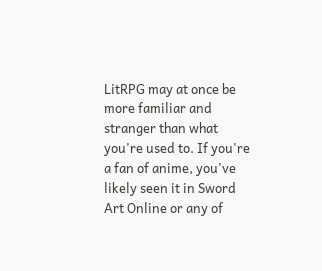LitRPG may at once be more familiar and stranger than what you're used to. If you're a fan of anime, you've likely seen it in Sword Art Online or any of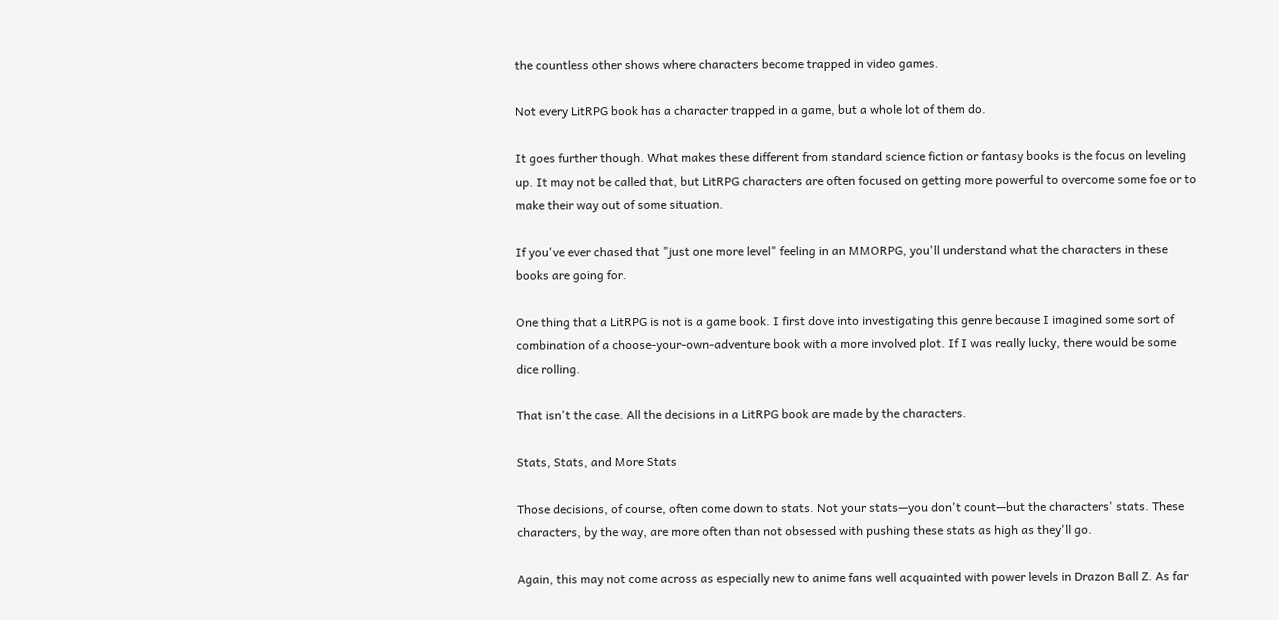the countless other shows where characters become trapped in video games.

Not every LitRPG book has a character trapped in a game, but a whole lot of them do.

It goes further though. What makes these different from standard science fiction or fantasy books is the focus on leveling up. It may not be called that, but LitRPG characters are often focused on getting more powerful to overcome some foe or to make their way out of some situation.

If you've ever chased that "just one more level" feeling in an MMORPG, you'll understand what the characters in these books are going for.

One thing that a LitRPG is not is a game book. I first dove into investigating this genre because I imagined some sort of combination of a choose-your-own-adventure book with a more involved plot. If I was really lucky, there would be some dice rolling.

That isn't the case. All the decisions in a LitRPG book are made by the characters.

Stats, Stats, and More Stats

Those decisions, of course, often come down to stats. Not your stats—you don't count—but the characters' stats. These characters, by the way, are more often than not obsessed with pushing these stats as high as they'll go.

Again, this may not come across as especially new to anime fans well acquainted with power levels in Drazon Ball Z. As far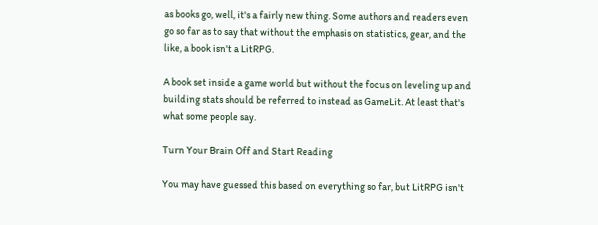as books go, well, it's a fairly new thing. Some authors and readers even go so far as to say that without the emphasis on statistics, gear, and the like, a book isn't a LitRPG.

A book set inside a game world but without the focus on leveling up and building stats should be referred to instead as GameLit. At least that's what some people say.

Turn Your Brain Off and Start Reading

You may have guessed this based on everything so far, but LitRPG isn't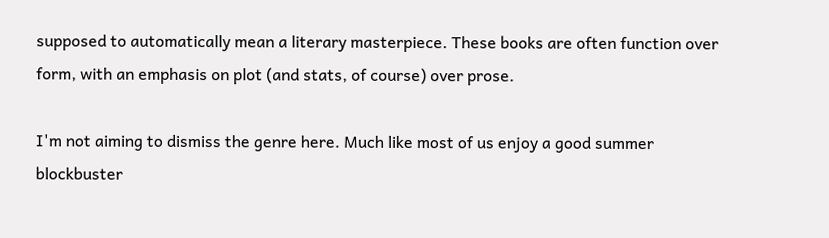supposed to automatically mean a literary masterpiece. These books are often function over form, with an emphasis on plot (and stats, of course) over prose.

I'm not aiming to dismiss the genre here. Much like most of us enjoy a good summer blockbuster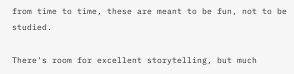from time to time, these are meant to be fun, not to be studied.

There's room for excellent storytelling, but much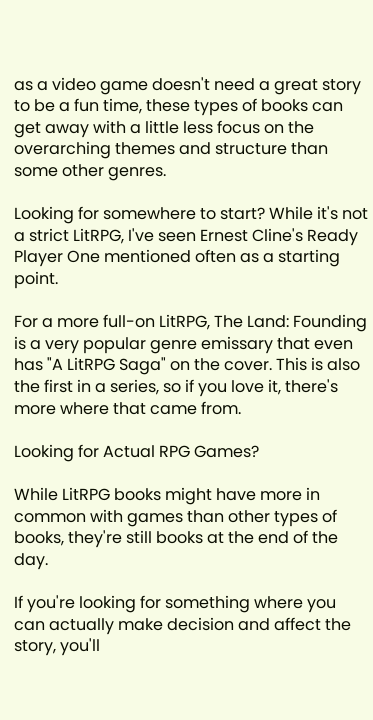as a video game doesn't need a great story to be a fun time, these types of books can get away with a little less focus on the overarching themes and structure than some other genres.

Looking for somewhere to start? While it's not a strict LitRPG, I've seen Ernest Cline's Ready Player One mentioned often as a starting point.

For a more full-on LitRPG, The Land: Founding is a very popular genre emissary that even has "A LitRPG Saga" on the cover. This is also the first in a series, so if you love it, there's more where that came from.

Looking for Actual RPG Games?

While LitRPG books might have more in common with games than other types of books, they're still books at the end of the day.

If you're looking for something where you can actually make decision and affect the story, you'll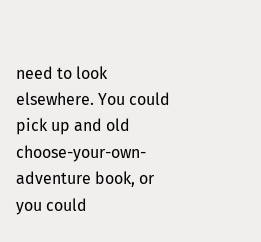need to look elsewhere. You could pick up and old choose-your-own-adventure book, or you could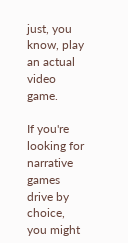just, you know, play an actual video game.

If you're looking for narrative games drive by choice, you might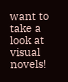want to take a look at visual novels!